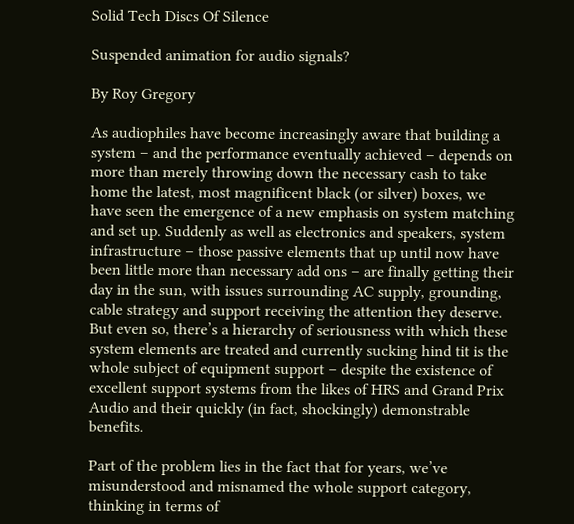Solid Tech Discs Of Silence

Suspended animation for audio signals?

By Roy Gregory

As audiophiles have become increasingly aware that building a system – and the performance eventually achieved – depends on more than merely throwing down the necessary cash to take home the latest, most magnificent black (or silver) boxes, we have seen the emergence of a new emphasis on system matching and set up. Suddenly as well as electronics and speakers, system infrastructure – those passive elements that up until now have been little more than necessary add ons – are finally getting their day in the sun, with issues surrounding AC supply, grounding, cable strategy and support receiving the attention they deserve. But even so, there’s a hierarchy of seriousness with which these system elements are treated and currently sucking hind tit is the whole subject of equipment support – despite the existence of excellent support systems from the likes of HRS and Grand Prix Audio and their quickly (in fact, shockingly) demonstrable benefits.

Part of the problem lies in the fact that for years, we’ve misunderstood and misnamed the whole support category, thinking in terms of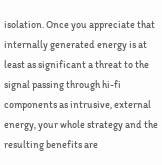isolation. Once you appreciate that internally generated energy is at least as significant a threat to the signal passing through hi-fi components as intrusive, external energy, your whole strategy and the resulting benefits are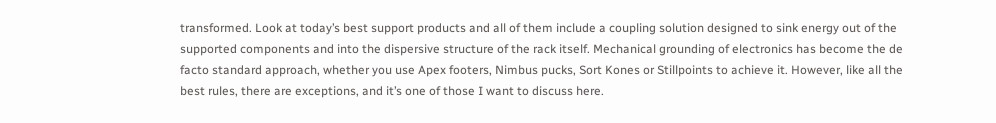transformed. Look at today’s best support products and all of them include a coupling solution designed to sink energy out of the supported components and into the dispersive structure of the rack itself. Mechanical grounding of electronics has become the de facto standard approach, whether you use Apex footers, Nimbus pucks, Sort Kones or Stillpoints to achieve it. However, like all the best rules, there are exceptions, and it’s one of those I want to discuss here.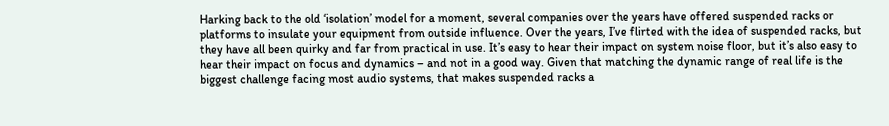Harking back to the old ‘isolation’ model for a moment, several companies over the years have offered suspended racks or platforms to insulate your equipment from outside influence. Over the years, I’ve flirted with the idea of suspended racks, but they have all been quirky and far from practical in use. It’s easy to hear their impact on system noise floor, but it’s also easy to hear their impact on focus and dynamics – and not in a good way. Given that matching the dynamic range of real life is the biggest challenge facing most audio systems, that makes suspended racks a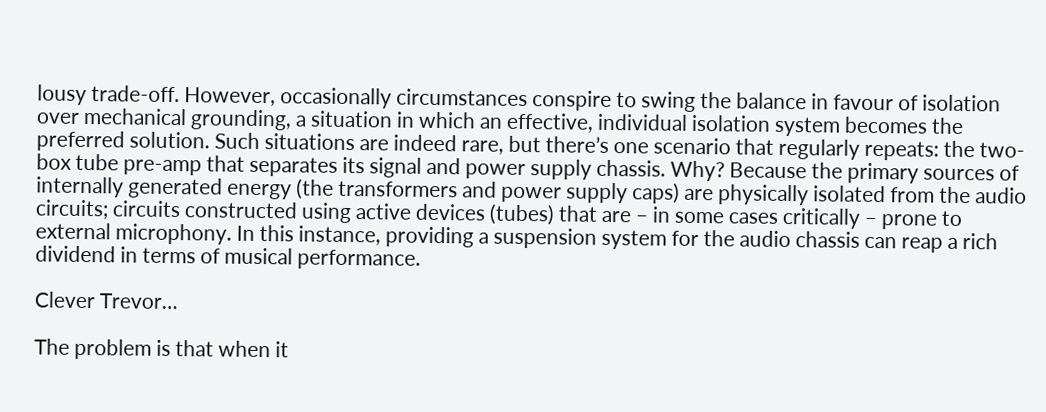lousy trade-off. However, occasionally circumstances conspire to swing the balance in favour of isolation over mechanical grounding, a situation in which an effective, individual isolation system becomes the preferred solution. Such situations are indeed rare, but there’s one scenario that regularly repeats: the two-box tube pre-amp that separates its signal and power supply chassis. Why? Because the primary sources of internally generated energy (the transformers and power supply caps) are physically isolated from the audio circuits; circuits constructed using active devices (tubes) that are – in some cases critically – prone to external microphony. In this instance, providing a suspension system for the audio chassis can reap a rich dividend in terms of musical performance.

Clever Trevor…

The problem is that when it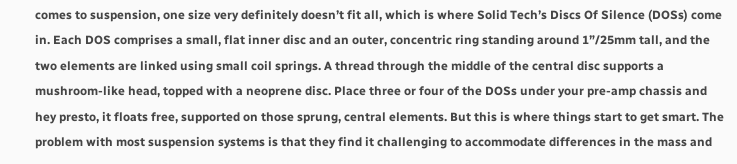comes to suspension, one size very definitely doesn’t fit all, which is where Solid Tech’s Discs Of Silence (DOSs) come in. Each DOS comprises a small, flat inner disc and an outer, concentric ring standing around 1”/25mm tall, and the two elements are linked using small coil springs. A thread through the middle of the central disc supports a mushroom-like head, topped with a neoprene disc. Place three or four of the DOSs under your pre-amp chassis and hey presto, it floats free, supported on those sprung, central elements. But this is where things start to get smart. The problem with most suspension systems is that they find it challenging to accommodate differences in the mass and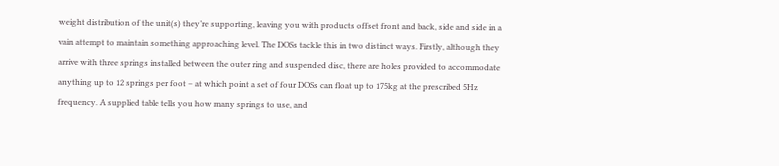weight distribution of the unit(s) they’re supporting, leaving you with products offset front and back, side and side in a vain attempt to maintain something approaching level. The DOSs tackle this in two distinct ways. Firstly, although they arrive with three springs installed between the outer ring and suspended disc, there are holes provided to accommodate anything up to 12 springs per foot – at which point a set of four DOSs can float up to 175kg at the prescribed 5Hz frequency. A supplied table tells you how many springs to use, and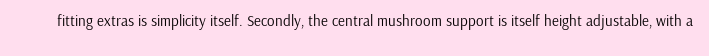fitting extras is simplicity itself. Secondly, the central mushroom support is itself height adjustable, with a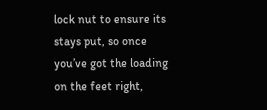lock nut to ensure its stays put, so once you’ve got the loading on the feet right,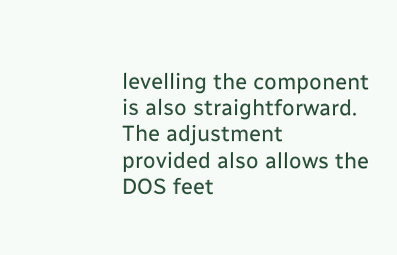levelling the component is also straightforward. The adjustment provided also allows the DOS feet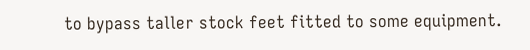to bypass taller stock feet fitted to some equipment.